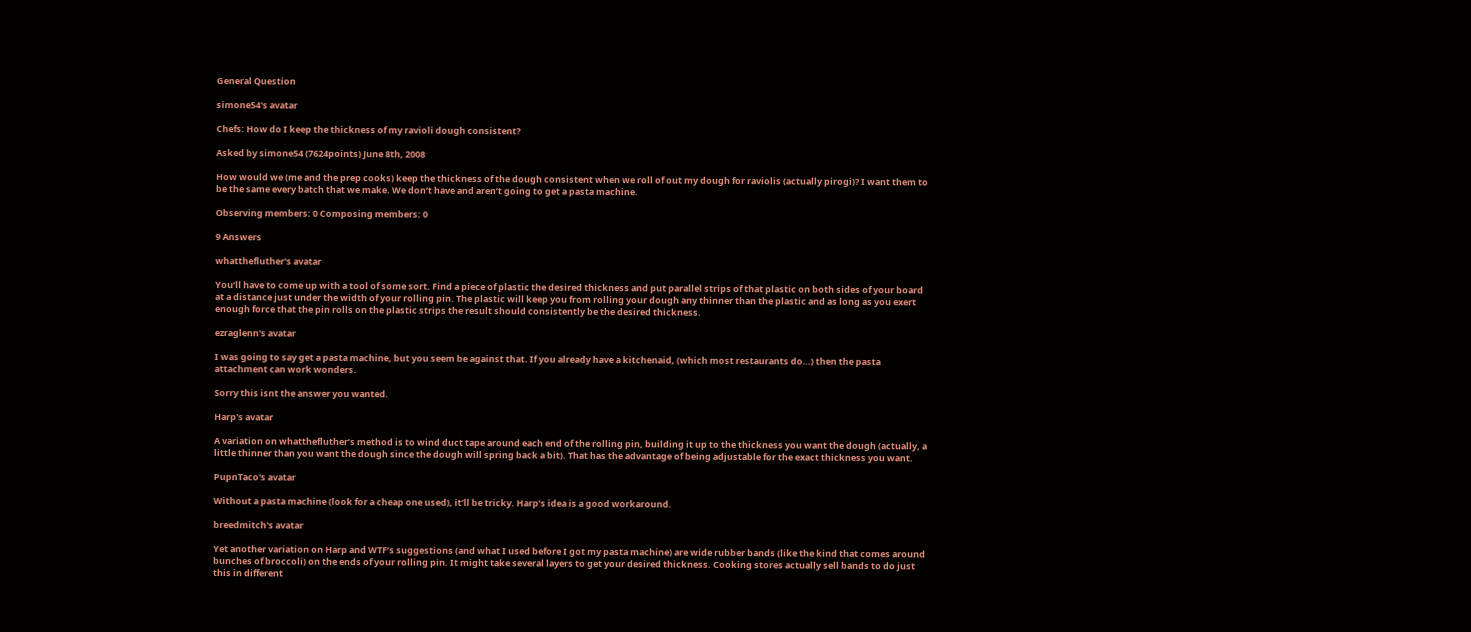General Question

simone54's avatar

Chefs: How do I keep the thickness of my ravioli dough consistent?

Asked by simone54 (7624points) June 8th, 2008

How would we (me and the prep cooks) keep the thickness of the dough consistent when we roll of out my dough for raviolis (actually pirogi)? I want them to be the same every batch that we make. We don’t have and aren’t going to get a pasta machine.

Observing members: 0 Composing members: 0

9 Answers

whatthefluther's avatar

You’ll have to come up with a tool of some sort. Find a piece of plastic the desired thickness and put parallel strips of that plastic on both sides of your board at a distance just under the width of your rolling pin. The plastic will keep you from rolling your dough any thinner than the plastic and as long as you exert enough force that the pin rolls on the plastic strips the result should consistently be the desired thickness.

ezraglenn's avatar

I was going to say get a pasta machine, but you seem be against that. If you already have a kitchenaid, (which most restaurants do…) then the pasta attachment can work wonders.

Sorry this isnt the answer you wanted.

Harp's avatar

A variation on whatthefluther’s method is to wind duct tape around each end of the rolling pin, building it up to the thickness you want the dough (actually, a little thinner than you want the dough since the dough will spring back a bit). That has the advantage of being adjustable for the exact thickness you want.

PupnTaco's avatar

Without a pasta machine (look for a cheap one used), it’ll be tricky. Harp’s idea is a good workaround.

breedmitch's avatar

Yet another variation on Harp and WTF’s suggestions (and what I used before I got my pasta machine) are wide rubber bands (like the kind that comes around bunches of broccoli) on the ends of your rolling pin. It might take several layers to get your desired thickness. Cooking stores actually sell bands to do just this in different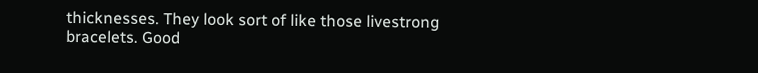thicknesses. They look sort of like those livestrong bracelets. Good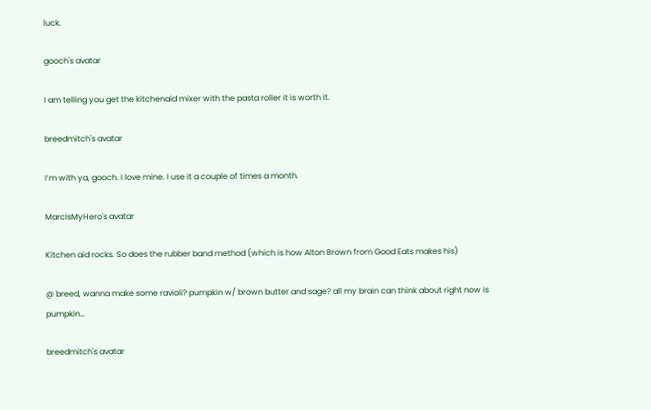luck.

gooch's avatar

I am telling you get the kitchenaid mixer with the pasta roller it is worth it.

breedmitch's avatar

I’m with ya, gooch. I love mine. I use it a couple of times a month.

MarcIsMyHero's avatar

Kitchen aid rocks. So does the rubber band method (which is how Alton Brown from Good Eats makes his)

@ breed, wanna make some ravioli? pumpkin w/ brown butter and sage? all my brain can think about right now is pumpkin…

breedmitch's avatar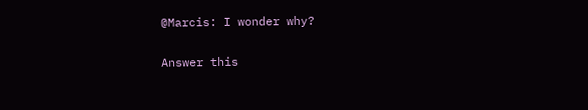@Marcis: I wonder why?

Answer this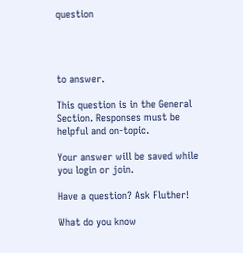question




to answer.

This question is in the General Section. Responses must be helpful and on-topic.

Your answer will be saved while you login or join.

Have a question? Ask Fluther!

What do you know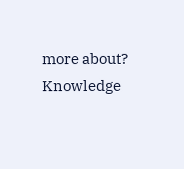more about?
Knowledge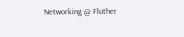Networking @ Fluther